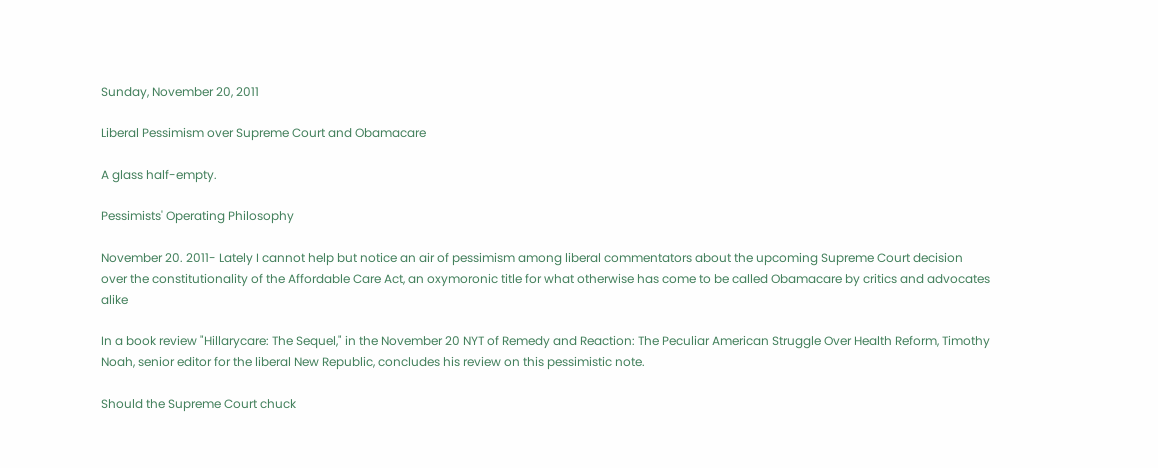Sunday, November 20, 2011

Liberal Pessimism over Supreme Court and Obamacare

A glass half-empty.

Pessimists' Operating Philosophy

November 20. 2011- Lately I cannot help but notice an air of pessimism among liberal commentators about the upcoming Supreme Court decision over the constitutionality of the Affordable Care Act, an oxymoronic title for what otherwise has come to be called Obamacare by critics and advocates alike

In a book review "Hillarycare: The Sequel," in the November 20 NYT of Remedy and Reaction: The Peculiar American Struggle Over Health Reform, Timothy Noah, senior editor for the liberal New Republic, concludes his review on this pessimistic note.

Should the Supreme Court chuck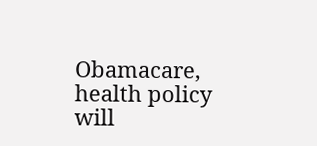Obamacare, health policy will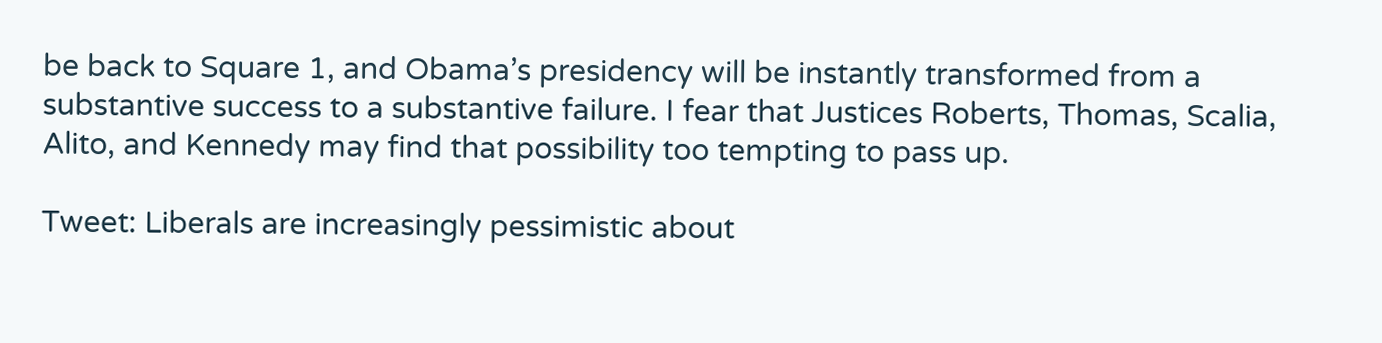be back to Square 1, and Obama’s presidency will be instantly transformed from a substantive success to a substantive failure. I fear that Justices Roberts, Thomas, Scalia, Alito, and Kennedy may find that possibility too tempting to pass up.

Tweet: Liberals are increasingly pessimistic about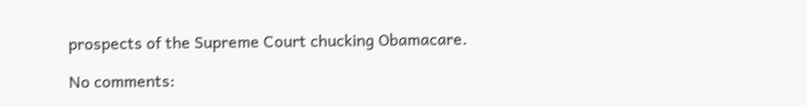prospects of the Supreme Court chucking Obamacare.

No comments: